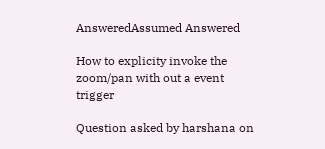AnsweredAssumed Answered

How to explicity invoke the zoom/pan with out a event trigger

Question asked by harshana on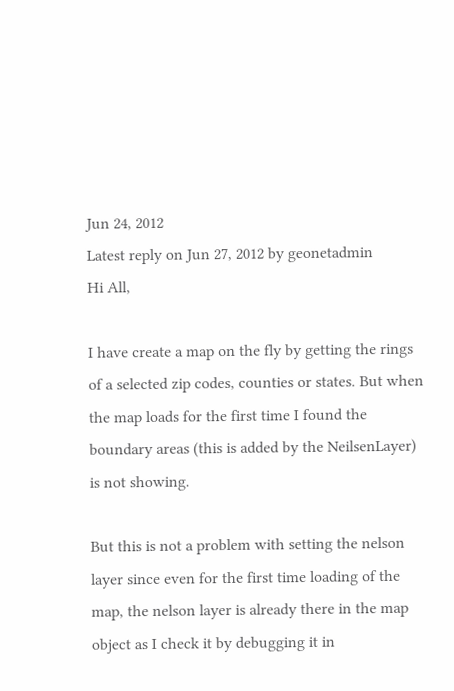Jun 24, 2012
Latest reply on Jun 27, 2012 by geonetadmin
Hi All,

I have create a map on the fly by getting the rings of a selected zip codes, counties or states. But when the map loads for the first time I found the boundary areas (this is added by the NeilsenLayer) is not showing.

But this is not a problem with setting the nelson layer since even for the first time loading of the map, the nelson layer is already there in the map object as I check it by debugging it in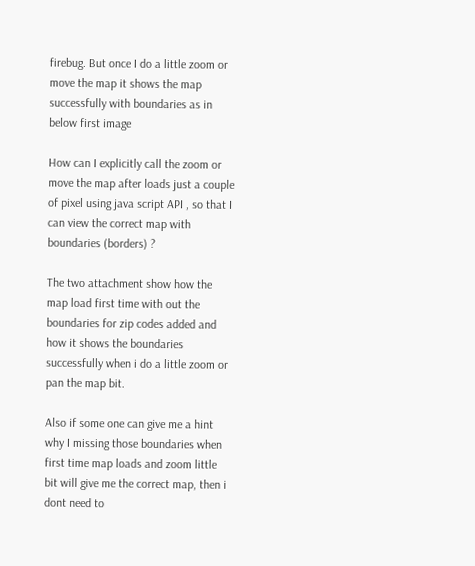firebug. But once I do a little zoom or move the map it shows the map successfully with boundaries as in below first image

How can I explicitly call the zoom or move the map after loads just a couple of pixel using java script API , so that I can view the correct map with boundaries (borders) ?

The two attachment show how the map load first time with out the boundaries for zip codes added and how it shows the boundaries successfully when i do a little zoom or pan the map bit.

Also if some one can give me a hint why I missing those boundaries when first time map loads and zoom little bit will give me the correct map, then i dont need to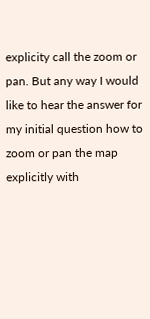explicity call the zoom or pan. But any way I would like to hear the answer for my initial question how to zoom or pan the map explicitly with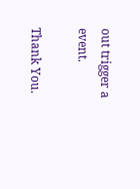out trigger a event.

Thank You.